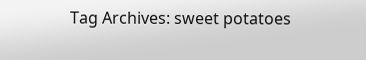Tag Archives: sweet potatoes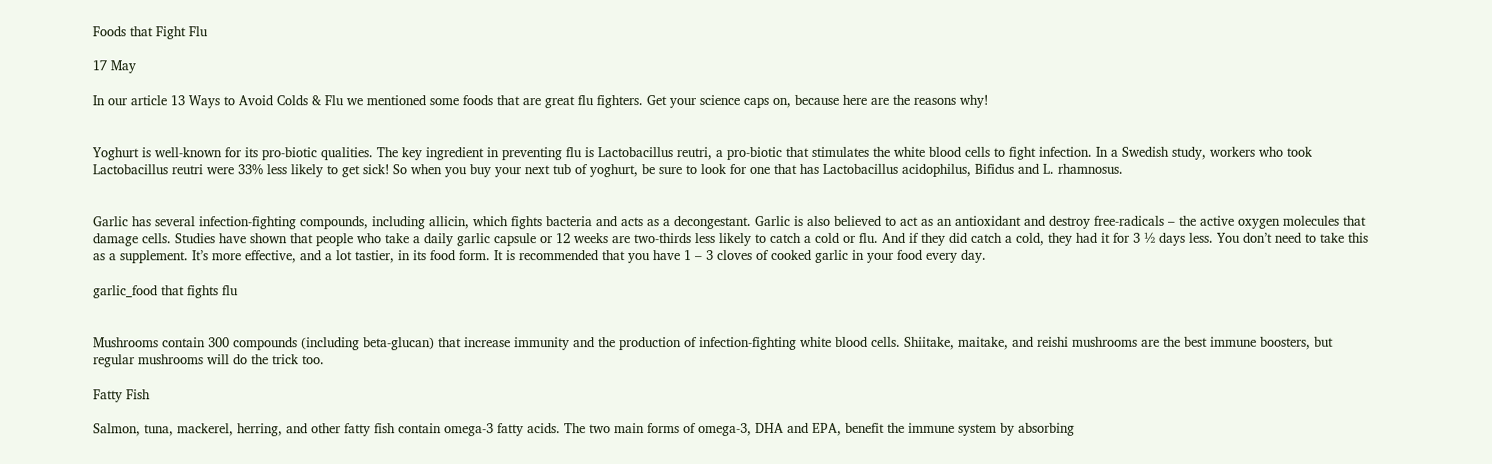Foods that Fight Flu

17 May

In our article 13 Ways to Avoid Colds & Flu we mentioned some foods that are great flu fighters. Get your science caps on, because here are the reasons why!


Yoghurt is well-known for its pro-biotic qualities. The key ingredient in preventing flu is Lactobacillus reutri, a pro-biotic that stimulates the white blood cells to fight infection. In a Swedish study, workers who took Lactobacillus reutri were 33% less likely to get sick! So when you buy your next tub of yoghurt, be sure to look for one that has Lactobacillus acidophilus, Bifidus and L. rhamnosus.


Garlic has several infection-fighting compounds, including allicin, which fights bacteria and acts as a decongestant. Garlic is also believed to act as an antioxidant and destroy free-radicals – the active oxygen molecules that damage cells. Studies have shown that people who take a daily garlic capsule or 12 weeks are two-thirds less likely to catch a cold or flu. And if they did catch a cold, they had it for 3 ½ days less. You don’t need to take this as a supplement. It’s more effective, and a lot tastier, in its food form. It is recommended that you have 1 – 3 cloves of cooked garlic in your food every day.

garlic_food that fights flu


Mushrooms contain 300 compounds (including beta-glucan) that increase immunity and the production of infection-fighting white blood cells. Shiitake, maitake, and reishi mushrooms are the best immune boosters, but regular mushrooms will do the trick too.

Fatty Fish

Salmon, tuna, mackerel, herring, and other fatty fish contain omega-3 fatty acids. The two main forms of omega-3, DHA and EPA, benefit the immune system by absorbing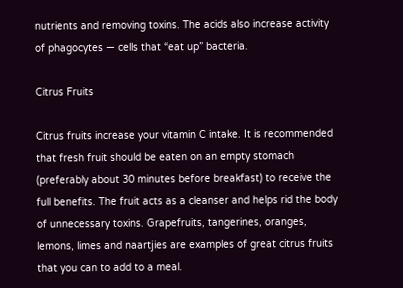nutrients and removing toxins. The acids also increase activity of phagocytes — cells that “eat up” bacteria.

Citrus Fruits

Citrus fruits increase your vitamin C intake. It is recommended that fresh fruit should be eaten on an empty stomach (preferably about 30 minutes before breakfast) to receive the full benefits. The fruit acts as a cleanser and helps rid the body of unnecessary toxins. Grapefruits, tangerines, oranges, lemons, limes and naartjies are examples of great citrus fruits that you can to add to a meal.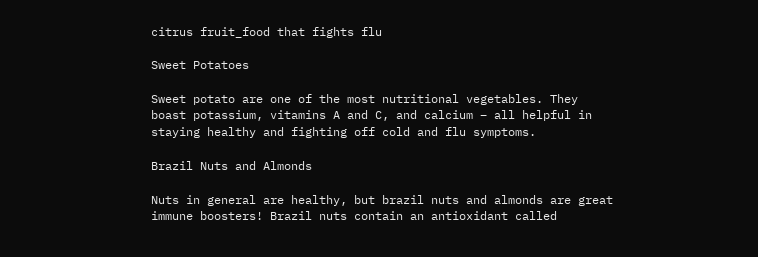citrus fruit_food that fights flu

Sweet Potatoes

Sweet potato are one of the most nutritional vegetables. They boast potassium, vitamins A and C, and calcium – all helpful in staying healthy and fighting off cold and flu symptoms.

Brazil Nuts and Almonds

Nuts in general are healthy, but brazil nuts and almonds are great immune boosters! Brazil nuts contain an antioxidant called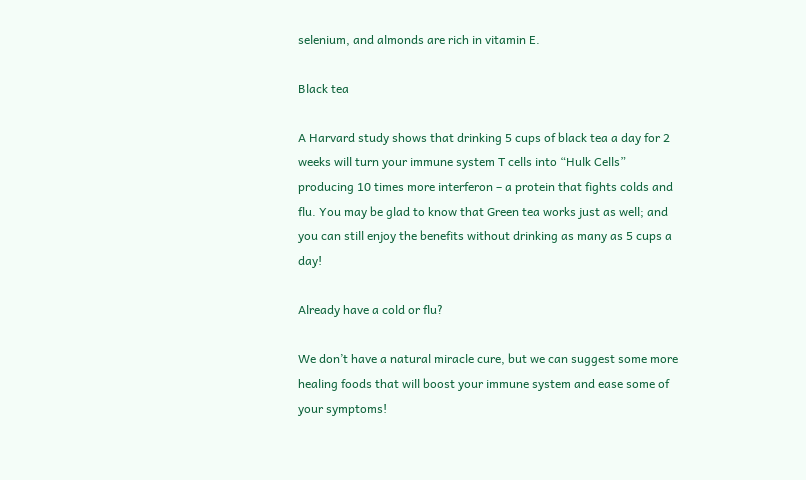selenium, and almonds are rich in vitamin E.

Black tea

A Harvard study shows that drinking 5 cups of black tea a day for 2 weeks will turn your immune system T cells into “Hulk Cells” producing 10 times more interferon – a protein that fights colds and flu. You may be glad to know that Green tea works just as well; and you can still enjoy the benefits without drinking as many as 5 cups a day!

Already have a cold or flu?

We don’t have a natural miracle cure, but we can suggest some more healing foods that will boost your immune system and ease some of your symptoms!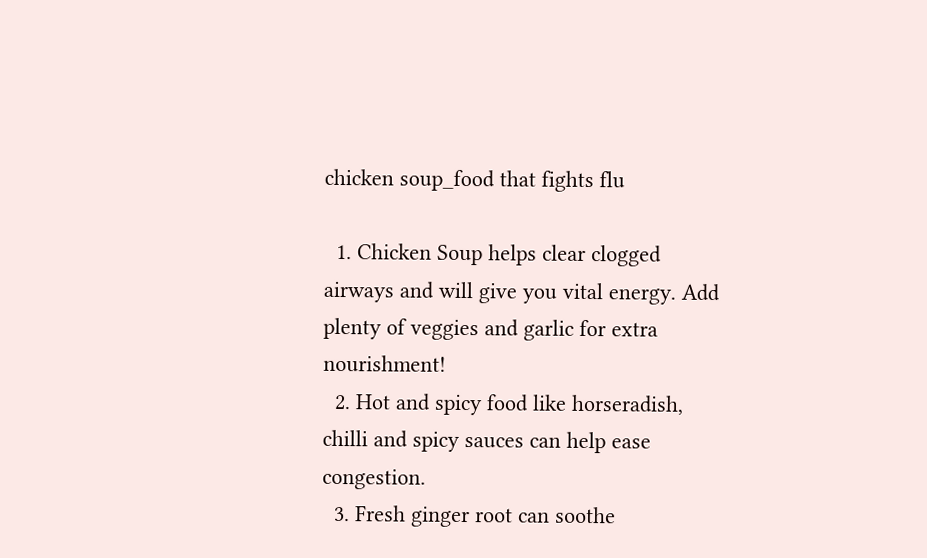chicken soup_food that fights flu

  1. Chicken Soup helps clear clogged airways and will give you vital energy. Add plenty of veggies and garlic for extra nourishment!
  2. Hot and spicy food like horseradish, chilli and spicy sauces can help ease congestion.
  3. Fresh ginger root can soothe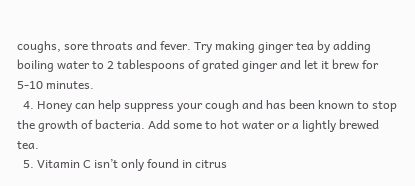coughs, sore throats and fever. Try making ginger tea by adding boiling water to 2 tablespoons of grated ginger and let it brew for 5-10 minutes.
  4. Honey can help suppress your cough and has been known to stop the growth of bacteria. Add some to hot water or a lightly brewed tea.
  5. Vitamin C isn’t only found in citrus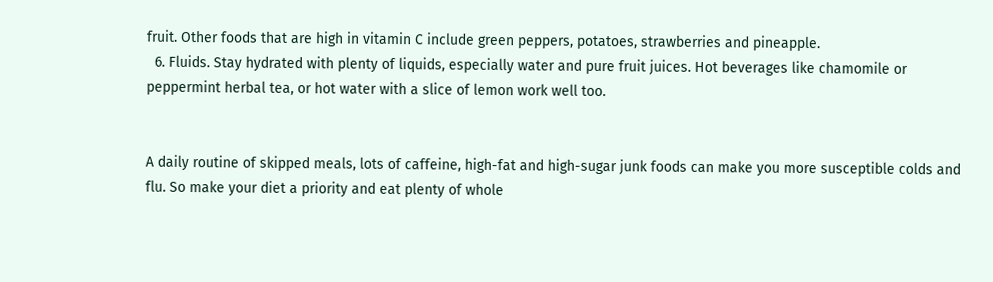fruit. Other foods that are high in vitamin C include green peppers, potatoes, strawberries and pineapple.
  6. Fluids. Stay hydrated with plenty of liquids, especially water and pure fruit juices. Hot beverages like chamomile or peppermint herbal tea, or hot water with a slice of lemon work well too.


A daily routine of skipped meals, lots of caffeine, high-fat and high-sugar junk foods can make you more susceptible colds and flu. So make your diet a priority and eat plenty of whole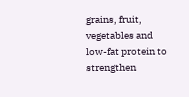grains, fruit, vegetables and low-fat protein to strengthen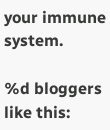your immune system.

%d bloggers like this: